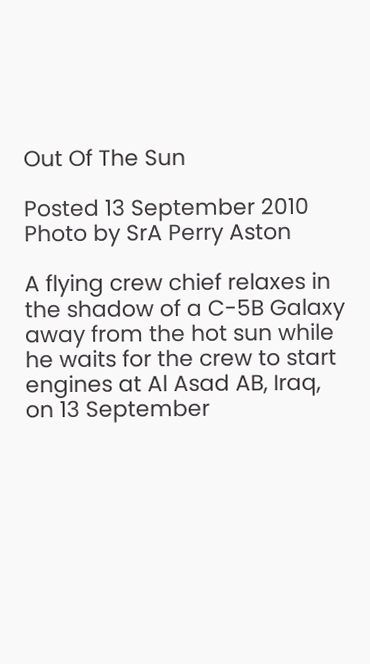Out Of The Sun

Posted 13 September 2010
Photo by SrA Perry Aston

A flying crew chief relaxes in the shadow of a C-5B Galaxy away from the hot sun while he waits for the crew to start engines at Al Asad AB, Iraq, on 13 September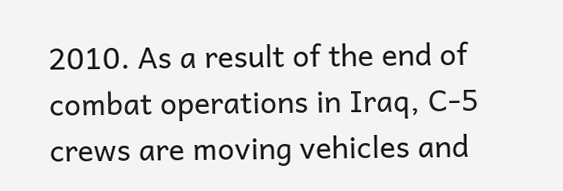2010. As a result of the end of combat operations in Iraq, C-5 crews are moving vehicles and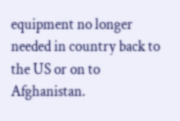equipment no longer needed in country back to the US or on to Afghanistan.